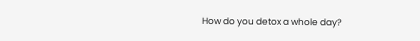How do you detox a whole day?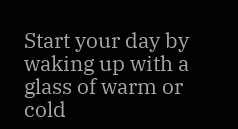Start your day by waking up with a glass of warm or cold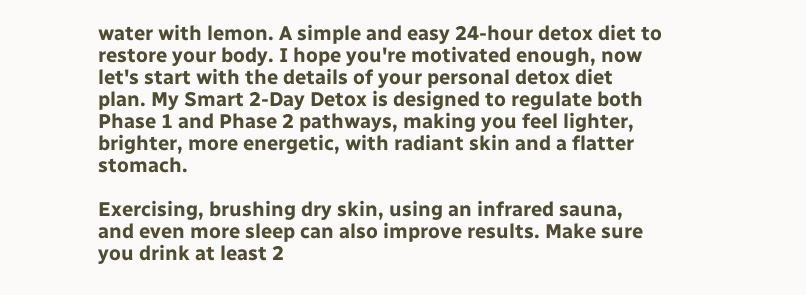water with lemon. A simple and easy 24-hour detox diet to restore your body. I hope you're motivated enough, now let's start with the details of your personal detox diet plan. My Smart 2-Day Detox is designed to regulate both Phase 1 and Phase 2 pathways, making you feel lighter, brighter, more energetic, with radiant skin and a flatter stomach.

Exercising, brushing dry skin, using an infrared sauna, and even more sleep can also improve results. Make sure you drink at least 2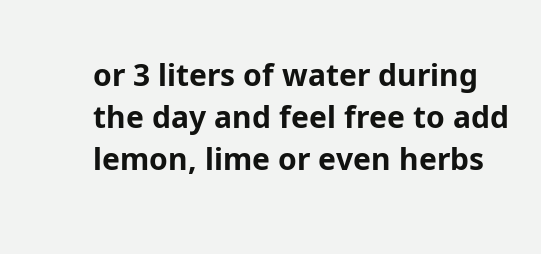or 3 liters of water during the day and feel free to add lemon, lime or even herbs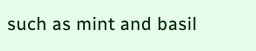such as mint and basil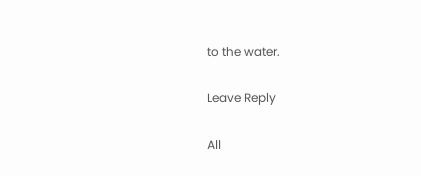to the water.

Leave Reply

All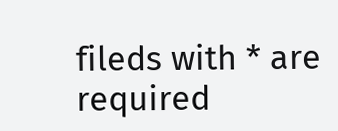fileds with * are required